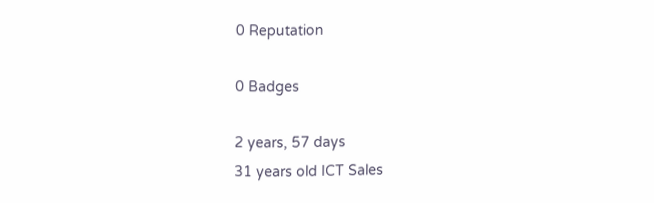0 Reputation

0 Badges

2 years, 57 days
31 years old ICT Sales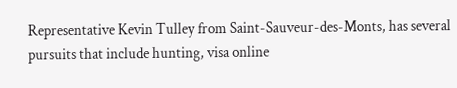Representative Kevin Tulley from Saint-Sauveur-des-Monts, has several pursuits that include hunting, visa online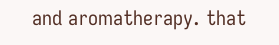and aromatherapy. that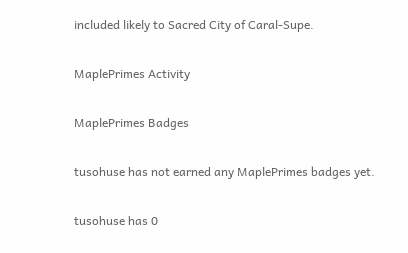included likely to Sacred City of Caral-Supe.

MaplePrimes Activity

MaplePrimes Badges

tusohuse has not earned any MaplePrimes badges yet.

tusohuse has 0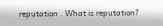reputation . What is reputation?